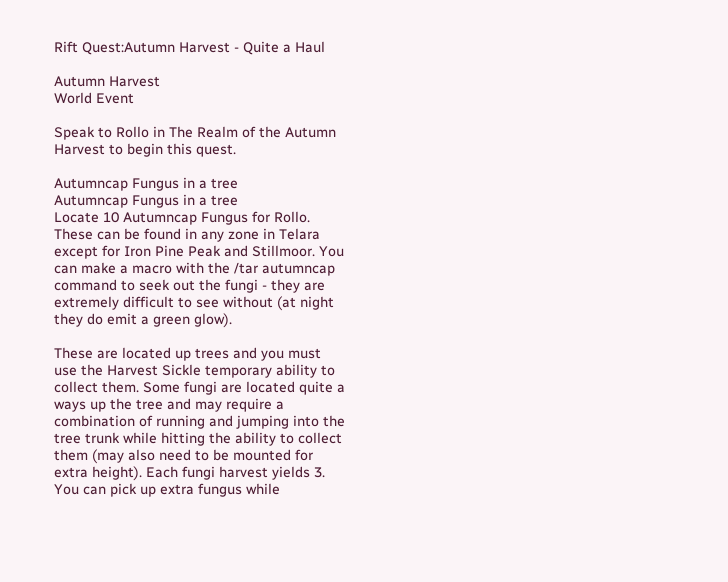Rift Quest:Autumn Harvest - Quite a Haul

Autumn Harvest
World Event

Speak to Rollo in The Realm of the Autumn Harvest to begin this quest.

Autumncap Fungus in a tree
Autumncap Fungus in a tree
Locate 10 Autumncap Fungus for Rollo. These can be found in any zone in Telara except for Iron Pine Peak and Stillmoor. You can make a macro with the /tar autumncap command to seek out the fungi - they are extremely difficult to see without (at night they do emit a green glow).

These are located up trees and you must use the Harvest Sickle temporary ability to collect them. Some fungi are located quite a ways up the tree and may require a combination of running and jumping into the tree trunk while hitting the ability to collect them (may also need to be mounted for extra height). Each fungi harvest yields 3. You can pick up extra fungus while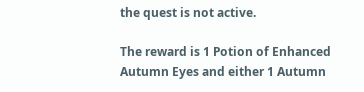the quest is not active.

The reward is 1 Potion of Enhanced Autumn Eyes and either 1 Autumn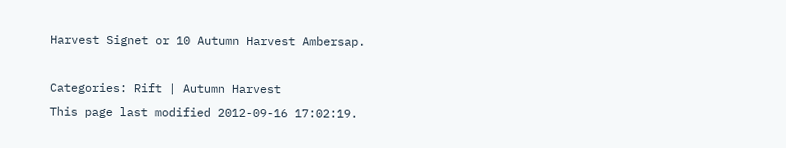Harvest Signet or 10 Autumn Harvest Ambersap.

Categories: Rift | Autumn Harvest
This page last modified 2012-09-16 17:02:19.